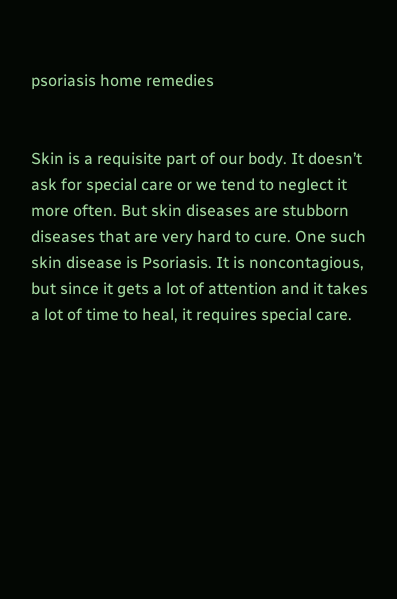psoriasis home remedies


Skin is a requisite part of our body. It doesn’t ask for special care or we tend to neglect it more often. But skin diseases are stubborn diseases that are very hard to cure. One such skin disease is Psoriasis. It is noncontagious, but since it gets a lot of attention and it takes a lot of time to heal, it requires special care.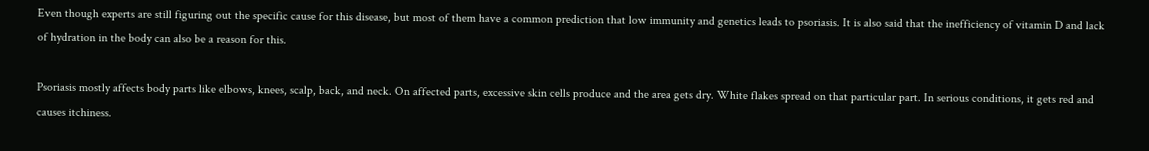Even though experts are still figuring out the specific cause for this disease, but most of them have a common prediction that low immunity and genetics leads to psoriasis. It is also said that the inefficiency of vitamin D and lack of hydration in the body can also be a reason for this.

Psoriasis mostly affects body parts like elbows, knees, scalp, back, and neck. On affected parts, excessive skin cells produce and the area gets dry. White flakes spread on that particular part. In serious conditions, it gets red and causes itchiness.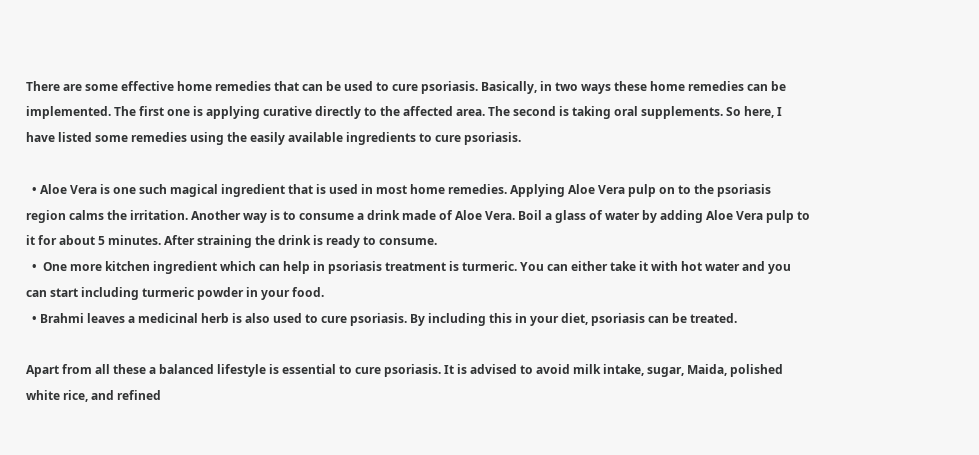There are some effective home remedies that can be used to cure psoriasis. Basically, in two ways these home remedies can be implemented. The first one is applying curative directly to the affected area. The second is taking oral supplements. So here, I have listed some remedies using the easily available ingredients to cure psoriasis.

  • Aloe Vera is one such magical ingredient that is used in most home remedies. Applying Aloe Vera pulp on to the psoriasis region calms the irritation. Another way is to consume a drink made of Aloe Vera. Boil a glass of water by adding Aloe Vera pulp to it for about 5 minutes. After straining the drink is ready to consume.
  •  One more kitchen ingredient which can help in psoriasis treatment is turmeric. You can either take it with hot water and you can start including turmeric powder in your food.
  • Brahmi leaves a medicinal herb is also used to cure psoriasis. By including this in your diet, psoriasis can be treated.

Apart from all these a balanced lifestyle is essential to cure psoriasis. It is advised to avoid milk intake, sugar, Maida, polished white rice, and refined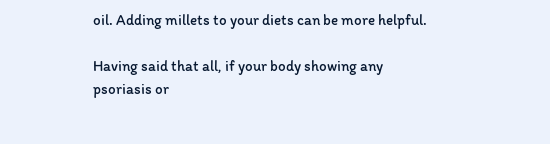oil. Adding millets to your diets can be more helpful.

Having said that all, if your body showing any psoriasis or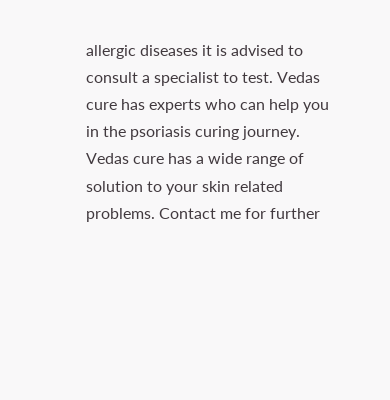allergic diseases it is advised to consult a specialist to test. Vedas cure has experts who can help you in the psoriasis curing journey. Vedas cure has a wide range of solution to your skin related problems. Contact me for further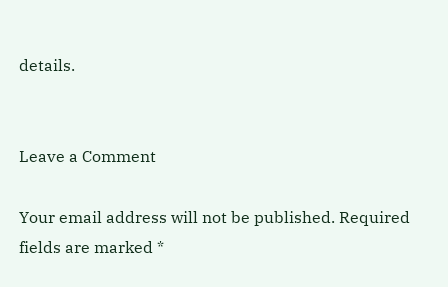details.


Leave a Comment

Your email address will not be published. Required fields are marked *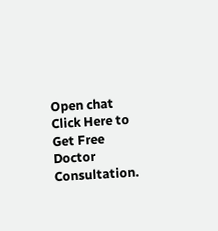Open chat
Click Here to Get Free Doctor Consultation.